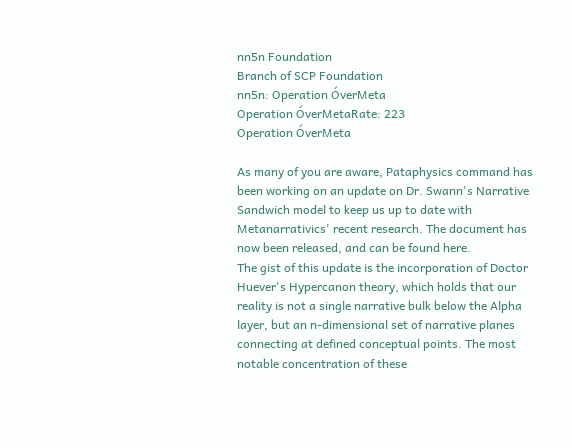nn5n Foundation
Branch of SCP Foundation
nn5n: Operation ÓverMeta
Operation ÓverMetaRate: 223
Operation ÓverMeta

As many of you are aware, Pataphysics command has been working on an update on Dr. Swann's Narrative Sandwich model to keep us up to date with Metanarrativics' recent research. The document has now been released, and can be found here.
The gist of this update is the incorporation of Doctor Huever's Hypercanon theory, which holds that our reality is not a single narrative bulk below the Alpha layer, but an n-dimensional set of narrative planes connecting at defined conceptual points. The most notable concentration of these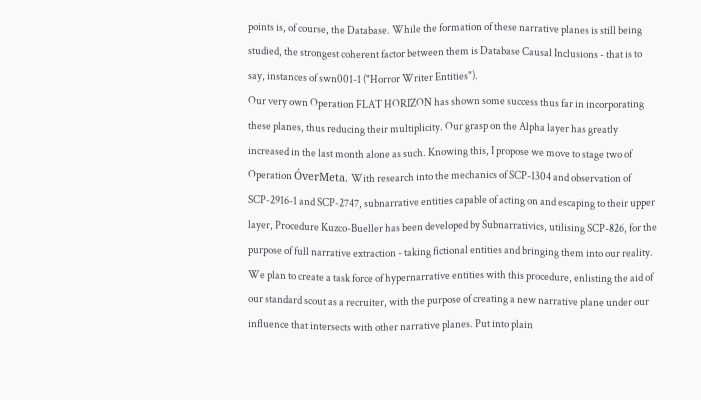points is, of course, the Database. While the formation of these narrative planes is still being studied, the strongest coherent factor between them is Database Causal Inclusions - that is to say, instances of swn001-1 ("Horror Writer Entities").
Our very own Operation FLAT HORIZON has shown some success thus far in incorporating these planes, thus reducing their multiplicity. Our grasp on the Alpha layer has greatly increased in the last month alone as such. Knowing this, I propose we move to stage two of Operation ÓverMeta. With research into the mechanics of SCP-1304 and observation of SCP-2916-1 and SCP-2747, subnarrative entities capable of acting on and escaping to their upper layer, Procedure Kuzco-Bueller has been developed by Subnarrativics, utilising SCP-826, for the purpose of full narrative extraction - taking fictional entities and bringing them into our reality. We plan to create a task force of hypernarrative entities with this procedure, enlisting the aid of our standard scout as a recruiter, with the purpose of creating a new narrative plane under our influence that intersects with other narrative planes. Put into plain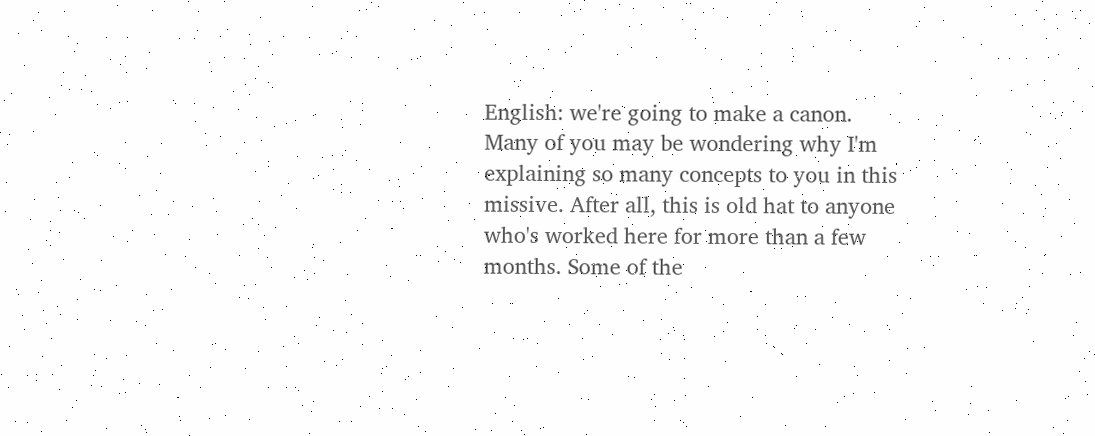English: we're going to make a canon.
Many of you may be wondering why I'm explaining so many concepts to you in this missive. After all, this is old hat to anyone who's worked here for more than a few months. Some of the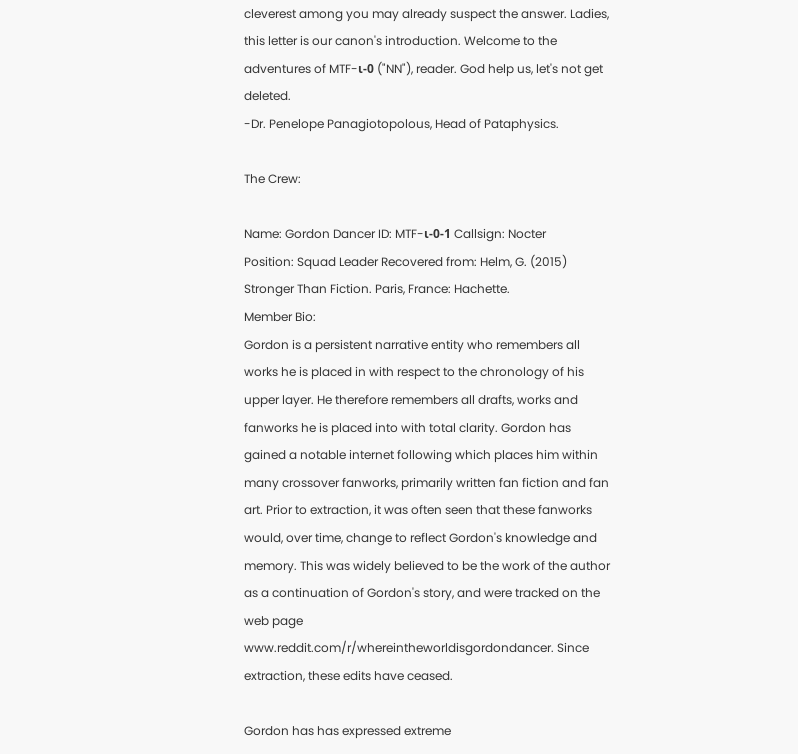cleverest among you may already suspect the answer. Ladies, this letter is our canon's introduction. Welcome to the adventures of MTF-ι-0 ("NN"), reader. God help us, let's not get deleted.
-Dr. Penelope Panagiotopolous, Head of Pataphysics.

The Crew:

Name: Gordon Dancer ID: MTF-ι-0-1 Callsign: Nocter
Position: Squad Leader Recovered from: Helm, G. (2015) Stronger Than Fiction. Paris, France: Hachette.
Member Bio:
Gordon is a persistent narrative entity who remembers all works he is placed in with respect to the chronology of his upper layer. He therefore remembers all drafts, works and fanworks he is placed into with total clarity. Gordon has gained a notable internet following which places him within many crossover fanworks, primarily written fan fiction and fan art. Prior to extraction, it was often seen that these fanworks would, over time, change to reflect Gordon's knowledge and memory. This was widely believed to be the work of the author as a continuation of Gordon's story, and were tracked on the web page www.reddit.com/r/whereintheworldisgordondancer. Since extraction, these edits have ceased.

Gordon has has expressed extreme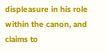displeasure in his role within the canon, and claims to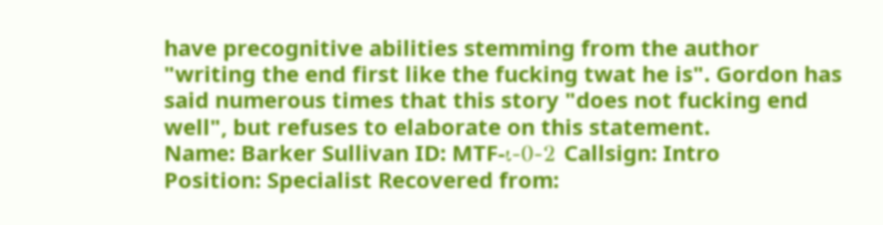have precognitive abilities stemming from the author "writing the end first like the fucking twat he is". Gordon has said numerous times that this story "does not fucking end well", but refuses to elaborate on this statement.
Name: Barker Sullivan ID: MTF-ι-0-2 Callsign: Intro
Position: Specialist Recovered from: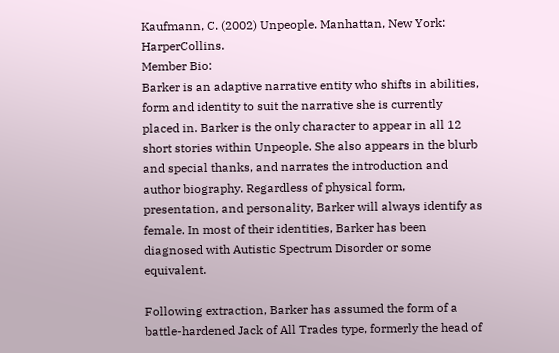Kaufmann, C. (2002) Unpeople. Manhattan, New York: HarperCollins.
Member Bio:
Barker is an adaptive narrative entity who shifts in abilities, form and identity to suit the narrative she is currently placed in. Barker is the only character to appear in all 12 short stories within Unpeople. She also appears in the blurb and special thanks, and narrates the introduction and author biography. Regardless of physical form, presentation, and personality, Barker will always identify as female. In most of their identities, Barker has been diagnosed with Autistic Spectrum Disorder or some equivalent.

Following extraction, Barker has assumed the form of a battle-hardened Jack of All Trades type, formerly the head of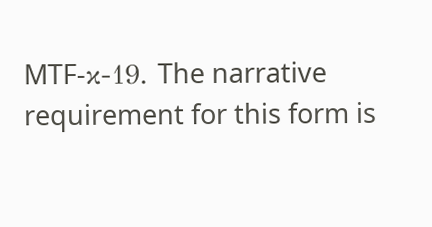MTF-κ-19. The narrative requirement for this form is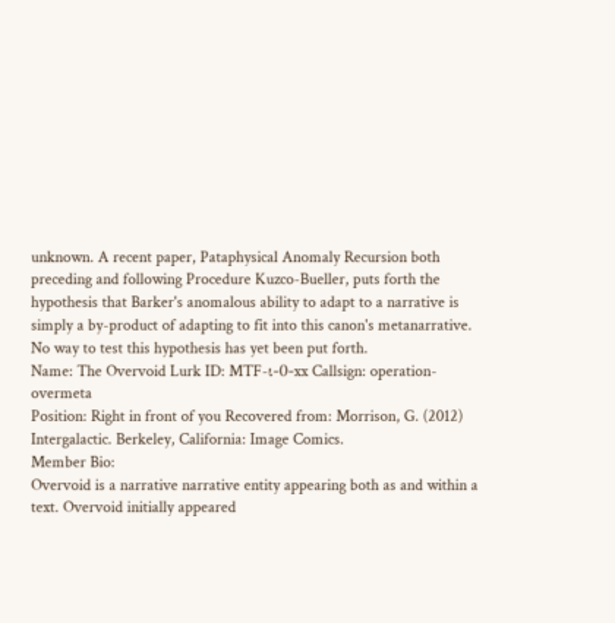unknown. A recent paper, Pataphysical Anomaly Recursion both preceding and following Procedure Kuzco-Bueller, puts forth the hypothesis that Barker's anomalous ability to adapt to a narrative is simply a by-product of adapting to fit into this canon's metanarrative. No way to test this hypothesis has yet been put forth.
Name: The Overvoid Lurk ID: MTF-ι-0-xx Callsign: operation-overmeta
Position: Right in front of you Recovered from: Morrison, G. (2012) Intergalactic. Berkeley, California: Image Comics.
Member Bio:
Overvoid is a narrative narrative entity appearing both as and within a text. Overvoid initially appeared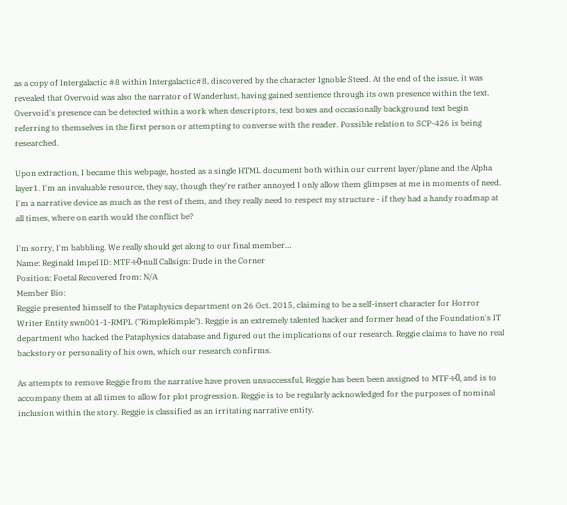as a copy of Intergalactic #8 within Intergalactic#8, discovered by the character Ignoble Steed. At the end of the issue, it was revealed that Overvoid was also the narrator of Wanderlust, having gained sentience through its own presence within the text. Overvoid's presence can be detected within a work when descriptors, text boxes and occasionally background text begin referring to themselves in the first person or attempting to converse with the reader. Possible relation to SCP-426 is being researched.

Upon extraction, I became this webpage, hosted as a single HTML document both within our current layer/plane and the Alpha layer1. I'm an invaluable resource, they say, though they're rather annoyed I only allow them glimpses at me in moments of need. I'm a narrative device as much as the rest of them, and they really need to respect my structure - if they had a handy roadmap at all times, where on earth would the conflict be?

I'm sorry, I'm babbling. We really should get along to our final member…
Name: Reginald Impel ID: MTF-ι-0-null Callsign: Dude in the Corner
Position: Foetal Recovered from: N/A
Member Bio:
Reggie presented himself to the Pataphysics department on 26 Oct. 2015, claiming to be a self-insert character for Horror Writer Entity swn001-1-RMPL ("RimpleRimple"). Reggie is an extremely talented hacker and former head of the Foundation's IT department who hacked the Pataphysics database and figured out the implications of our research. Reggie claims to have no real backstory or personality of his own, which our research confirms.

As attempts to remove Reggie from the narrative have proven unsuccessful, Reggie has been been assigned to MTF-ι-0, and is to accompany them at all times to allow for plot progression. Reggie is to be regularly acknowledged for the purposes of nominal inclusion within the story. Reggie is classified as an irritating narrative entity.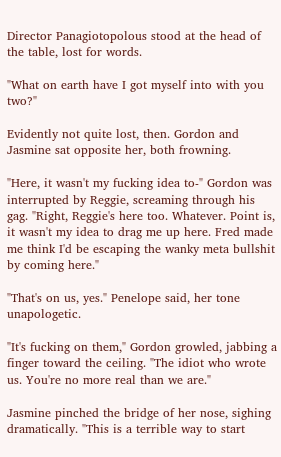Director Panagiotopolous stood at the head of the table, lost for words.

"What on earth have I got myself into with you two?"

Evidently not quite lost, then. Gordon and Jasmine sat opposite her, both frowning.

"Here, it wasn't my fucking idea to-" Gordon was interrupted by Reggie, screaming through his gag. "Right, Reggie's here too. Whatever. Point is, it wasn't my idea to drag me up here. Fred made me think I'd be escaping the wanky meta bullshit by coming here."

"That's on us, yes." Penelope said, her tone unapologetic.

"It's fucking on them," Gordon growled, jabbing a finger toward the ceiling. "The idiot who wrote us. You're no more real than we are."

Jasmine pinched the bridge of her nose, sighing dramatically. "This is a terrible way to start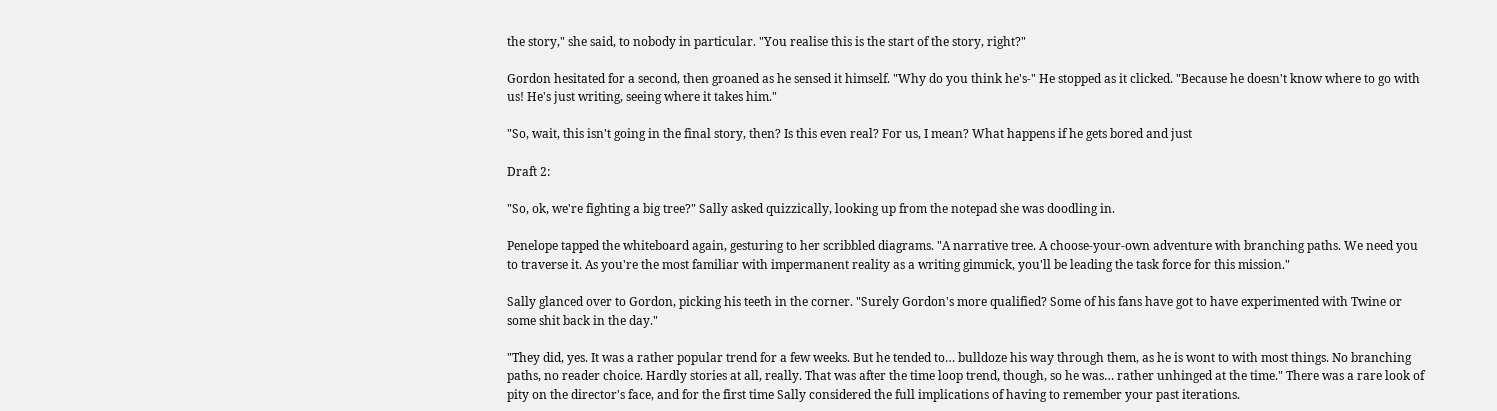the story," she said, to nobody in particular. "You realise this is the start of the story, right?"

Gordon hesitated for a second, then groaned as he sensed it himself. "Why do you think he's-" He stopped as it clicked. "Because he doesn't know where to go with us! He's just writing, seeing where it takes him."

"So, wait, this isn't going in the final story, then? Is this even real? For us, I mean? What happens if he gets bored and just

Draft 2:

"So, ok, we're fighting a big tree?" Sally asked quizzically, looking up from the notepad she was doodling in.

Penelope tapped the whiteboard again, gesturing to her scribbled diagrams. "A narrative tree. A choose-your-own adventure with branching paths. We need you to traverse it. As you're the most familiar with impermanent reality as a writing gimmick, you'll be leading the task force for this mission."

Sally glanced over to Gordon, picking his teeth in the corner. "Surely Gordon's more qualified? Some of his fans have got to have experimented with Twine or some shit back in the day."

"They did, yes. It was a rather popular trend for a few weeks. But he tended to… bulldoze his way through them, as he is wont to with most things. No branching paths, no reader choice. Hardly stories at all, really. That was after the time loop trend, though, so he was… rather unhinged at the time." There was a rare look of pity on the director's face, and for the first time Sally considered the full implications of having to remember your past iterations.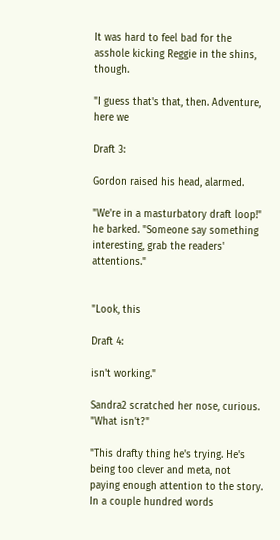It was hard to feel bad for the asshole kicking Reggie in the shins, though.

"I guess that's that, then. Adventure, here we

Draft 3:

Gordon raised his head, alarmed.

"We're in a masturbatory draft loop!" he barked. "Someone say something interesting, grab the readers' attentions."


"Look, this

Draft 4:

isn't working."

Sandra2 scratched her nose, curious. "What isn't?"

"This drafty thing he's trying. He's being too clever and meta, not paying enough attention to the story. In a couple hundred words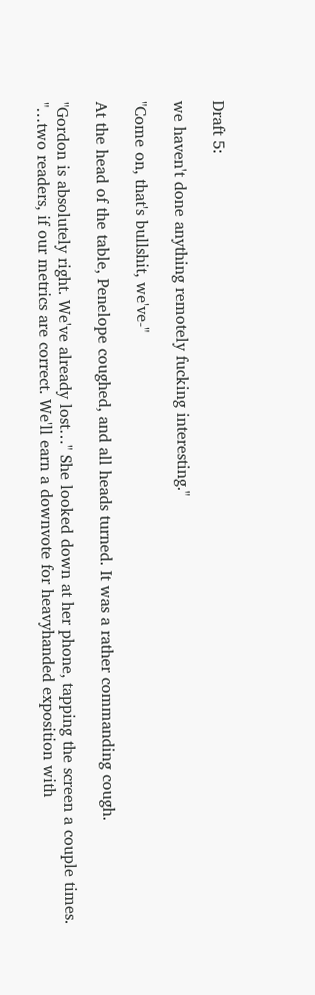Draft 5:

we haven't done anything remotely fucking interesting."

"Come on, that's bullshit, we've-"

At the head of the table, Penelope coughed, and all heads turned. It was a rather commanding cough.

"Gordon is absolutely right. We've already lost…" She looked down at her phone, tapping the screen a couple times. "…two readers, if our metrics are correct. We'll earn a downvote for heavyhanded exposition with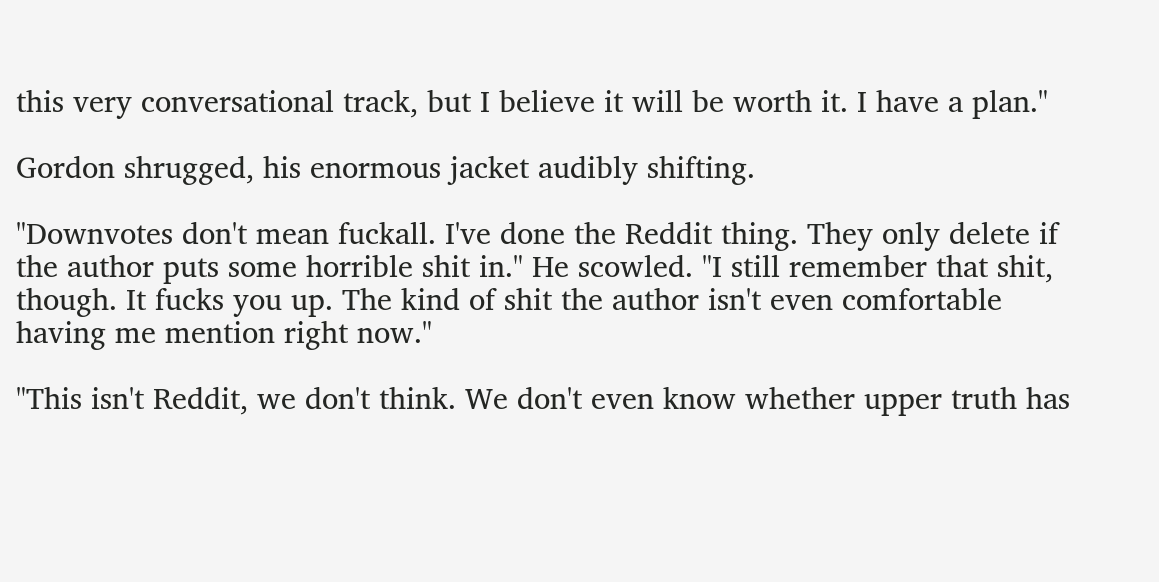this very conversational track, but I believe it will be worth it. I have a plan."

Gordon shrugged, his enormous jacket audibly shifting.

"Downvotes don't mean fuckall. I've done the Reddit thing. They only delete if the author puts some horrible shit in." He scowled. "I still remember that shit, though. It fucks you up. The kind of shit the author isn't even comfortable having me mention right now."

"This isn't Reddit, we don't think. We don't even know whether upper truth has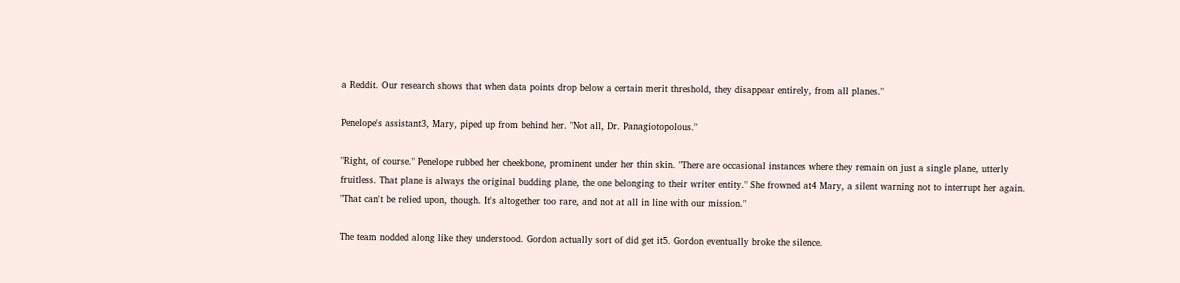a Reddit. Our research shows that when data points drop below a certain merit threshold, they disappear entirely, from all planes."

Penelope's assistant3, Mary, piped up from behind her. "Not all, Dr. Panagiotopolous."

"Right, of course." Penelope rubbed her cheekbone, prominent under her thin skin. "There are occasional instances where they remain on just a single plane, utterly fruitless. That plane is always the original budding plane, the one belonging to their writer entity." She frowned at4 Mary, a silent warning not to interrupt her again. "That can't be relied upon, though. It's altogether too rare, and not at all in line with our mission."

The team nodded along like they understood. Gordon actually sort of did get it5. Gordon eventually broke the silence.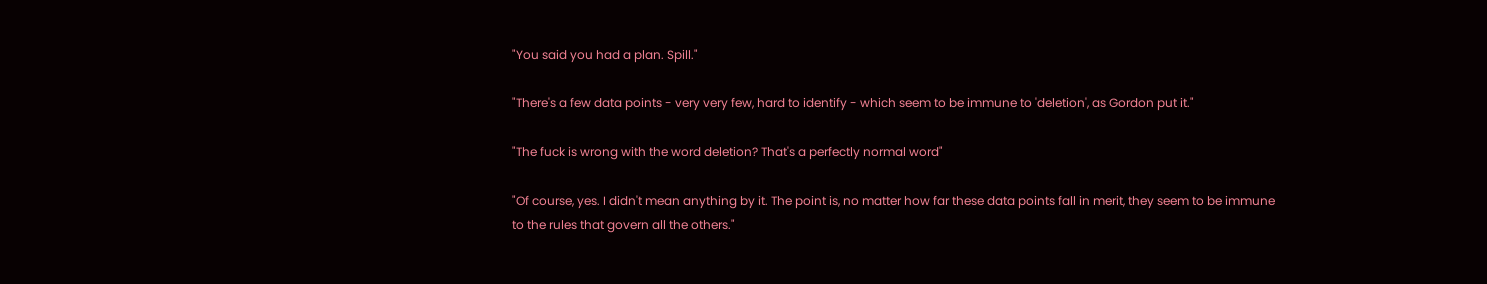"You said you had a plan. Spill."

"There's a few data points - very very few, hard to identify - which seem to be immune to 'deletion', as Gordon put it."

"The fuck is wrong with the word deletion? That's a perfectly normal word"

"Of course, yes. I didn't mean anything by it. The point is, no matter how far these data points fall in merit, they seem to be immune to the rules that govern all the others."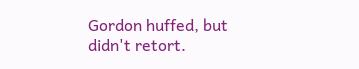Gordon huffed, but didn't retort.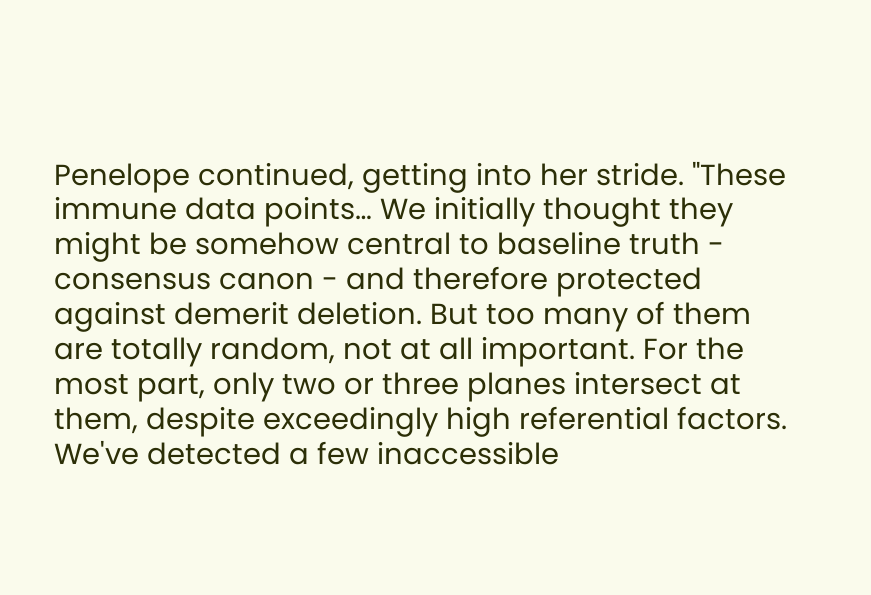Penelope continued, getting into her stride. "These immune data points… We initially thought they might be somehow central to baseline truth - consensus canon - and therefore protected against demerit deletion. But too many of them are totally random, not at all important. For the most part, only two or three planes intersect at them, despite exceedingly high referential factors. We've detected a few inaccessible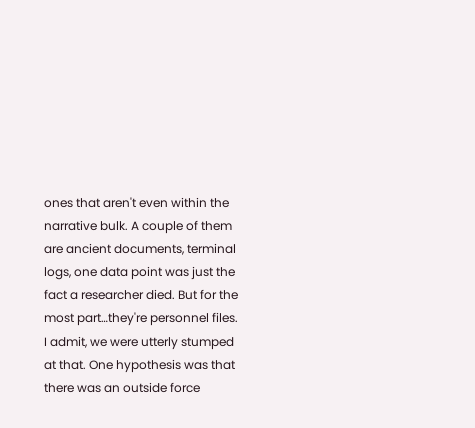ones that aren't even within the narrative bulk. A couple of them are ancient documents, terminal logs, one data point was just the fact a researcher died. But for the most part…they're personnel files. I admit, we were utterly stumped at that. One hypothesis was that there was an outside force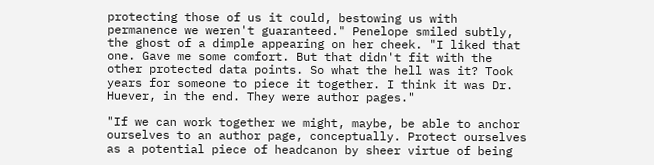protecting those of us it could, bestowing us with permanence we weren't guaranteed." Penelope smiled subtly, the ghost of a dimple appearing on her cheek. "I liked that one. Gave me some comfort. But that didn't fit with the other protected data points. So what the hell was it? Took years for someone to piece it together. I think it was Dr. Huever, in the end. They were author pages."

"If we can work together we might, maybe, be able to anchor ourselves to an author page, conceptually. Protect ourselves as a potential piece of headcanon by sheer virtue of being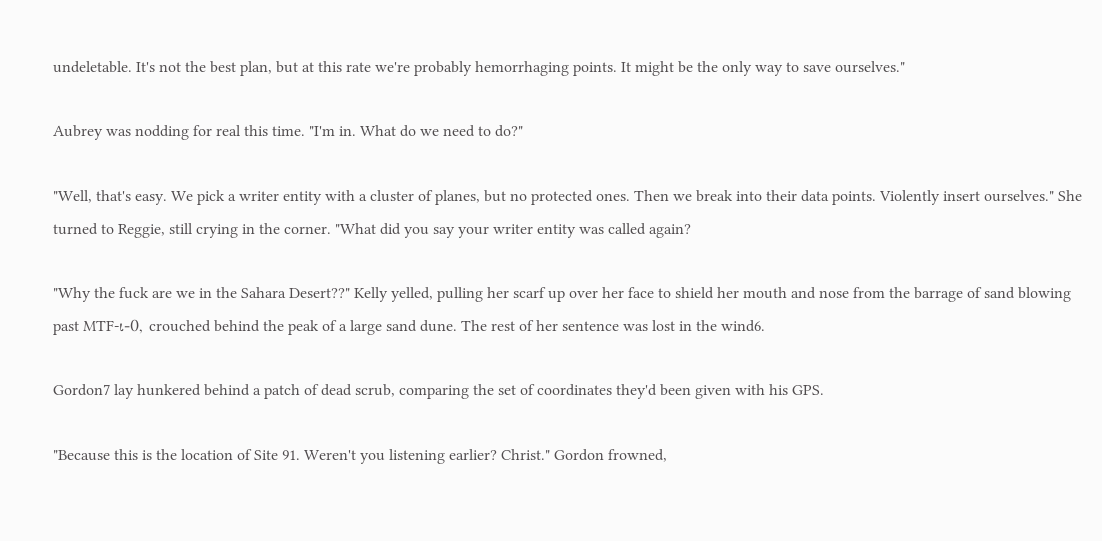undeletable. It's not the best plan, but at this rate we're probably hemorrhaging points. It might be the only way to save ourselves."

Aubrey was nodding for real this time. "I'm in. What do we need to do?"

"Well, that's easy. We pick a writer entity with a cluster of planes, but no protected ones. Then we break into their data points. Violently insert ourselves." She turned to Reggie, still crying in the corner. "What did you say your writer entity was called again?

"Why the fuck are we in the Sahara Desert??" Kelly yelled, pulling her scarf up over her face to shield her mouth and nose from the barrage of sand blowing past MTF-ι-0, crouched behind the peak of a large sand dune. The rest of her sentence was lost in the wind6.

Gordon7 lay hunkered behind a patch of dead scrub, comparing the set of coordinates they'd been given with his GPS.

"Because this is the location of Site 91. Weren't you listening earlier? Christ." Gordon frowned,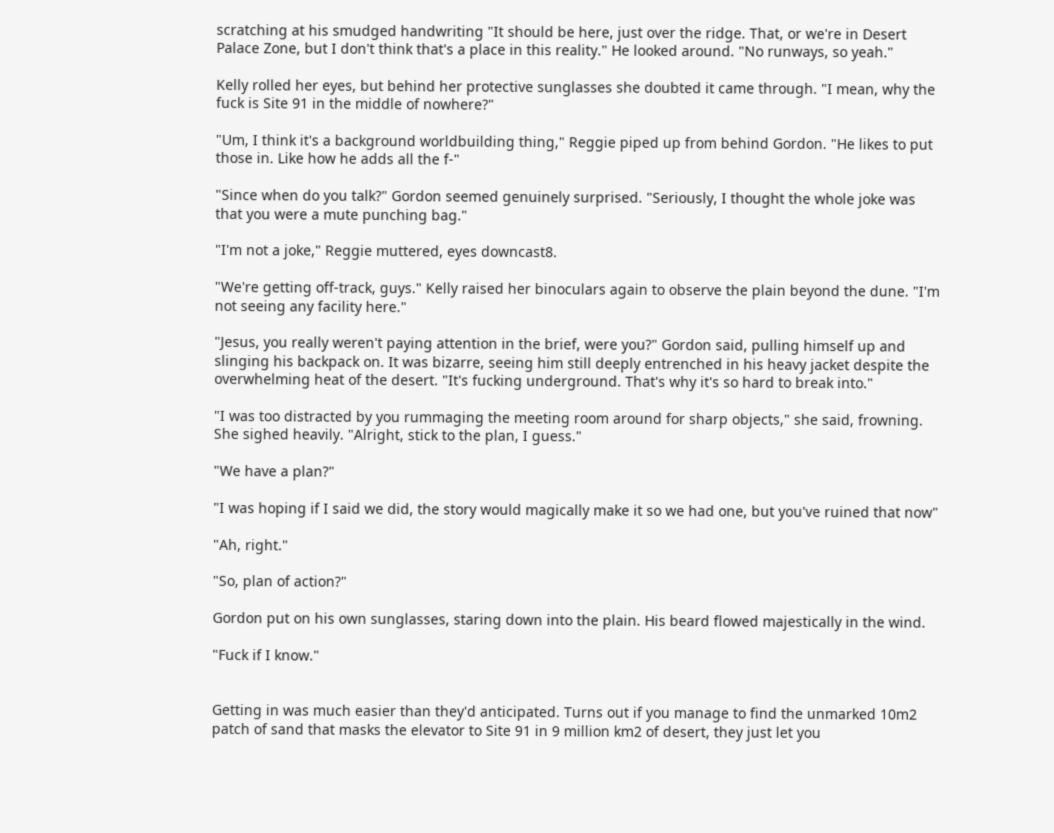scratching at his smudged handwriting "It should be here, just over the ridge. That, or we're in Desert Palace Zone, but I don't think that's a place in this reality." He looked around. "No runways, so yeah."

Kelly rolled her eyes, but behind her protective sunglasses she doubted it came through. "I mean, why the fuck is Site 91 in the middle of nowhere?"

"Um, I think it's a background worldbuilding thing," Reggie piped up from behind Gordon. "He likes to put those in. Like how he adds all the f-"

"Since when do you talk?" Gordon seemed genuinely surprised. "Seriously, I thought the whole joke was that you were a mute punching bag."

"I'm not a joke," Reggie muttered, eyes downcast8.

"We're getting off-track, guys." Kelly raised her binoculars again to observe the plain beyond the dune. "I'm not seeing any facility here."

"Jesus, you really weren't paying attention in the brief, were you?" Gordon said, pulling himself up and slinging his backpack on. It was bizarre, seeing him still deeply entrenched in his heavy jacket despite the overwhelming heat of the desert. "It's fucking underground. That's why it's so hard to break into."

"I was too distracted by you rummaging the meeting room around for sharp objects," she said, frowning. She sighed heavily. "Alright, stick to the plan, I guess."

"We have a plan?"

"I was hoping if I said we did, the story would magically make it so we had one, but you've ruined that now"

"Ah, right."

"So, plan of action?"

Gordon put on his own sunglasses, staring down into the plain. His beard flowed majestically in the wind.

"Fuck if I know."


Getting in was much easier than they'd anticipated. Turns out if you manage to find the unmarked 10m2 patch of sand that masks the elevator to Site 91 in 9 million km2 of desert, they just let you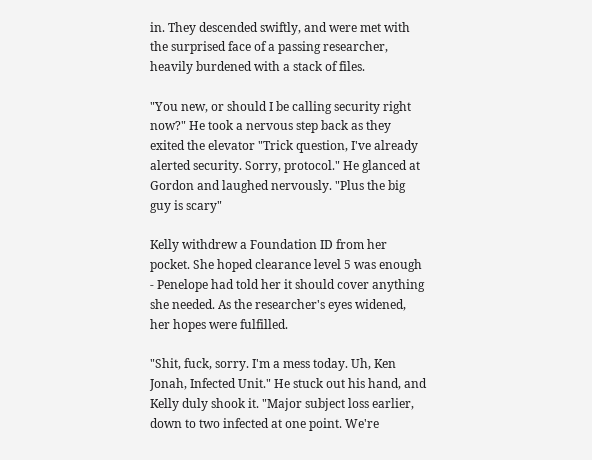in. They descended swiftly, and were met with the surprised face of a passing researcher, heavily burdened with a stack of files.

"You new, or should I be calling security right now?" He took a nervous step back as they exited the elevator "Trick question, I've already alerted security. Sorry, protocol." He glanced at Gordon and laughed nervously. "Plus the big guy is scary"

Kelly withdrew a Foundation ID from her pocket. She hoped clearance level 5 was enough - Penelope had told her it should cover anything she needed. As the researcher's eyes widened, her hopes were fulfilled.

"Shit, fuck, sorry. I'm a mess today. Uh, Ken Jonah, Infected Unit." He stuck out his hand, and Kelly duly shook it. "Major subject loss earlier, down to two infected at one point. We're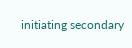initiating secondary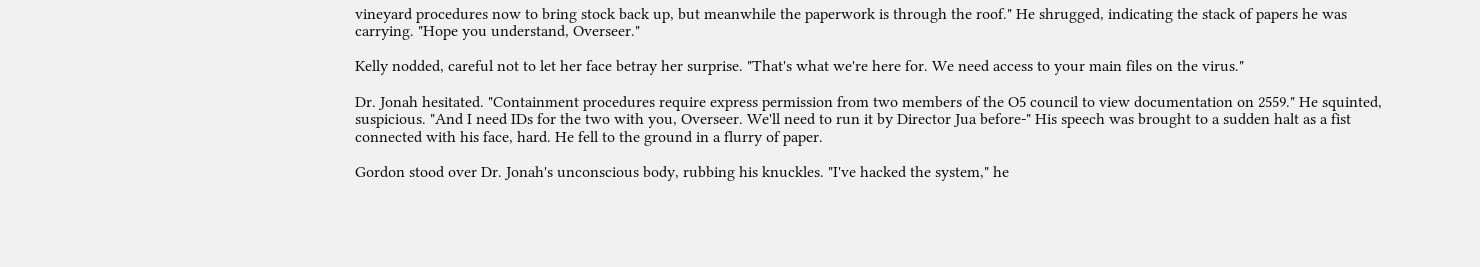vineyard procedures now to bring stock back up, but meanwhile the paperwork is through the roof." He shrugged, indicating the stack of papers he was carrying. "Hope you understand, Overseer."

Kelly nodded, careful not to let her face betray her surprise. "That's what we're here for. We need access to your main files on the virus."

Dr. Jonah hesitated. "Containment procedures require express permission from two members of the O5 council to view documentation on 2559." He squinted, suspicious. "And I need IDs for the two with you, Overseer. We'll need to run it by Director Jua before-" His speech was brought to a sudden halt as a fist connected with his face, hard. He fell to the ground in a flurry of paper.

Gordon stood over Dr. Jonah's unconscious body, rubbing his knuckles. "I've hacked the system," he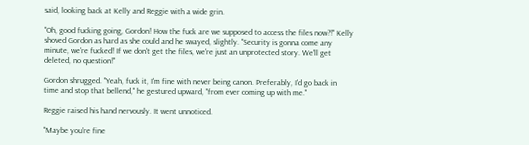said, looking back at Kelly and Reggie with a wide grin.

"Oh, good fucking going, Gordon! How the fuck are we supposed to access the files now?!" Kelly shoved Gordon as hard as she could and he swayed, slightly. "Security is gonna come any minute, we're fucked! If we don't get the files, we're just an unprotected story. We'll get deleted, no question!"

Gordon shrugged. "Yeah, fuck it, I'm fine with never being canon. Preferably, I'd go back in time and stop that bellend," he gestured upward, "from ever coming up with me."

Reggie raised his hand nervously. It went unnoticed.

"Maybe you're fine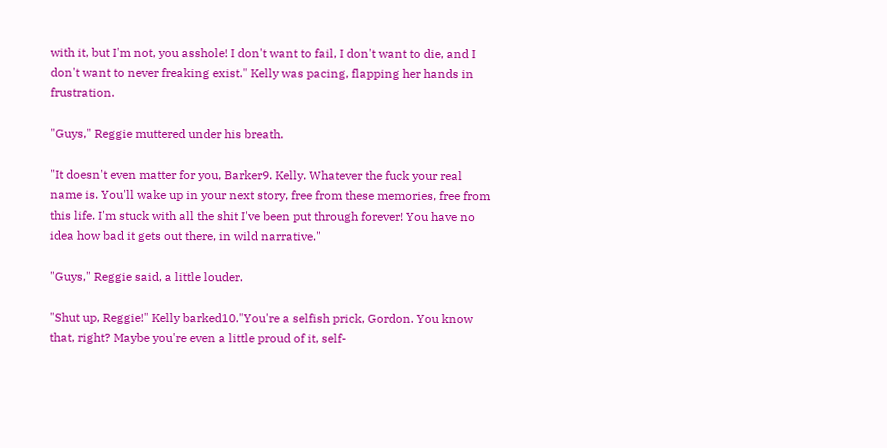with it, but I'm not, you asshole! I don't want to fail, I don't want to die, and I don't want to never freaking exist." Kelly was pacing, flapping her hands in frustration.

"Guys," Reggie muttered under his breath.

"It doesn't even matter for you, Barker9. Kelly. Whatever the fuck your real name is. You'll wake up in your next story, free from these memories, free from this life. I'm stuck with all the shit I've been put through forever! You have no idea how bad it gets out there, in wild narrative."

"Guys," Reggie said, a little louder.

"Shut up, Reggie!" Kelly barked10."You're a selfish prick, Gordon. You know that, right? Maybe you're even a little proud of it, self-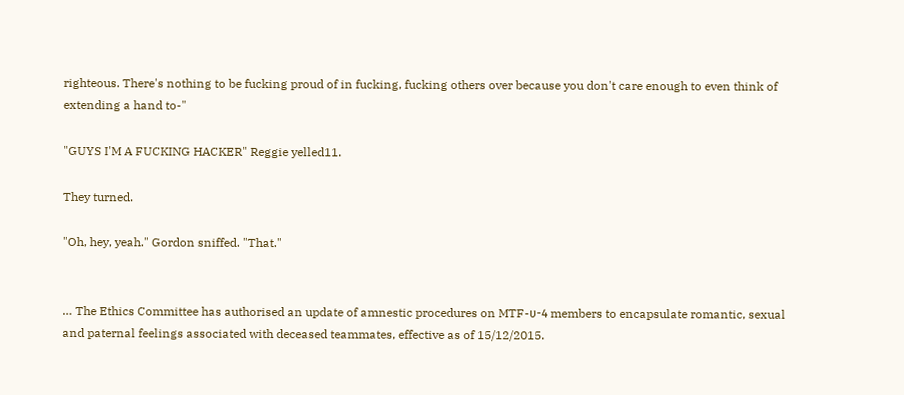righteous. There's nothing to be fucking proud of in fucking, fucking others over because you don't care enough to even think of extending a hand to-"

"GUYS I'M A FUCKING HACKER" Reggie yelled11.

They turned.

"Oh, hey, yeah." Gordon sniffed. "That."


… The Ethics Committee has authorised an update of amnestic procedures on MTF-υ-4 members to encapsulate romantic, sexual and paternal feelings associated with deceased teammates, effective as of 15/12/2015.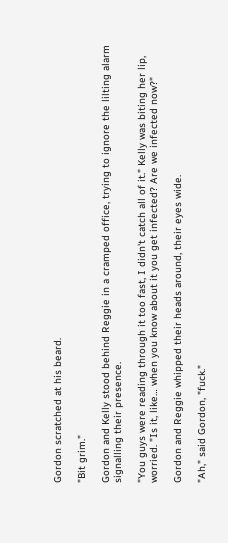Gordon scratched at his beard.

"Bit grim."

Gordon and Kelly stood behind Reggie in a cramped office, trying to ignore the lilting alarm signalling their presence.

"You guys were reading through it too fast, I didn't catch all of it." Kelly was biting her lip, worried. "Is it, like… when you know about it you get infected? Are we infected now?"

Gordon and Reggie whipped their heads around, their eyes wide.

"Ah," said Gordon, "fuck."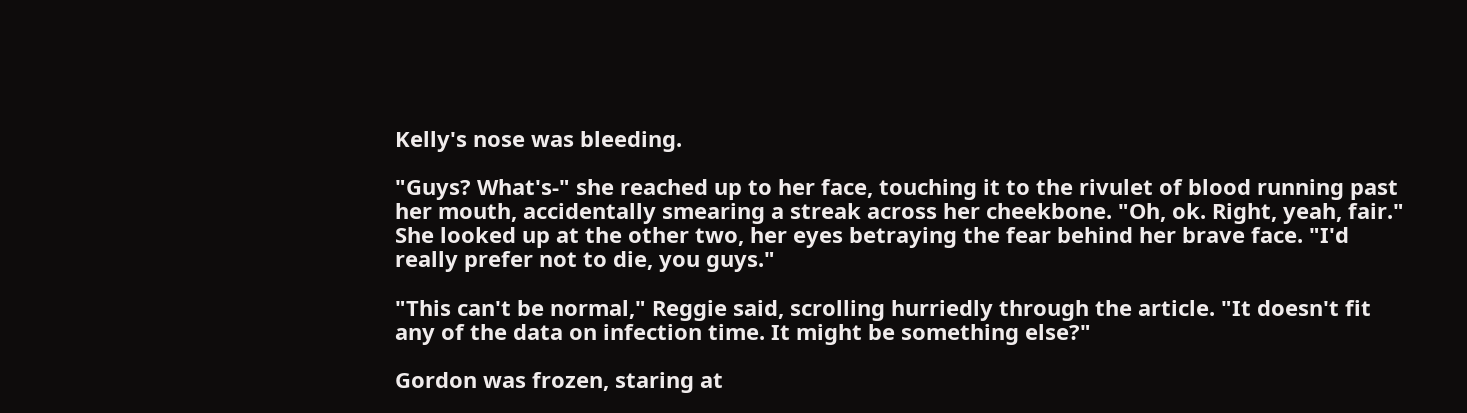Kelly's nose was bleeding.

"Guys? What's-" she reached up to her face, touching it to the rivulet of blood running past her mouth, accidentally smearing a streak across her cheekbone. "Oh, ok. Right, yeah, fair." She looked up at the other two, her eyes betraying the fear behind her brave face. "I'd really prefer not to die, you guys."

"This can't be normal," Reggie said, scrolling hurriedly through the article. "It doesn't fit any of the data on infection time. It might be something else?"

Gordon was frozen, staring at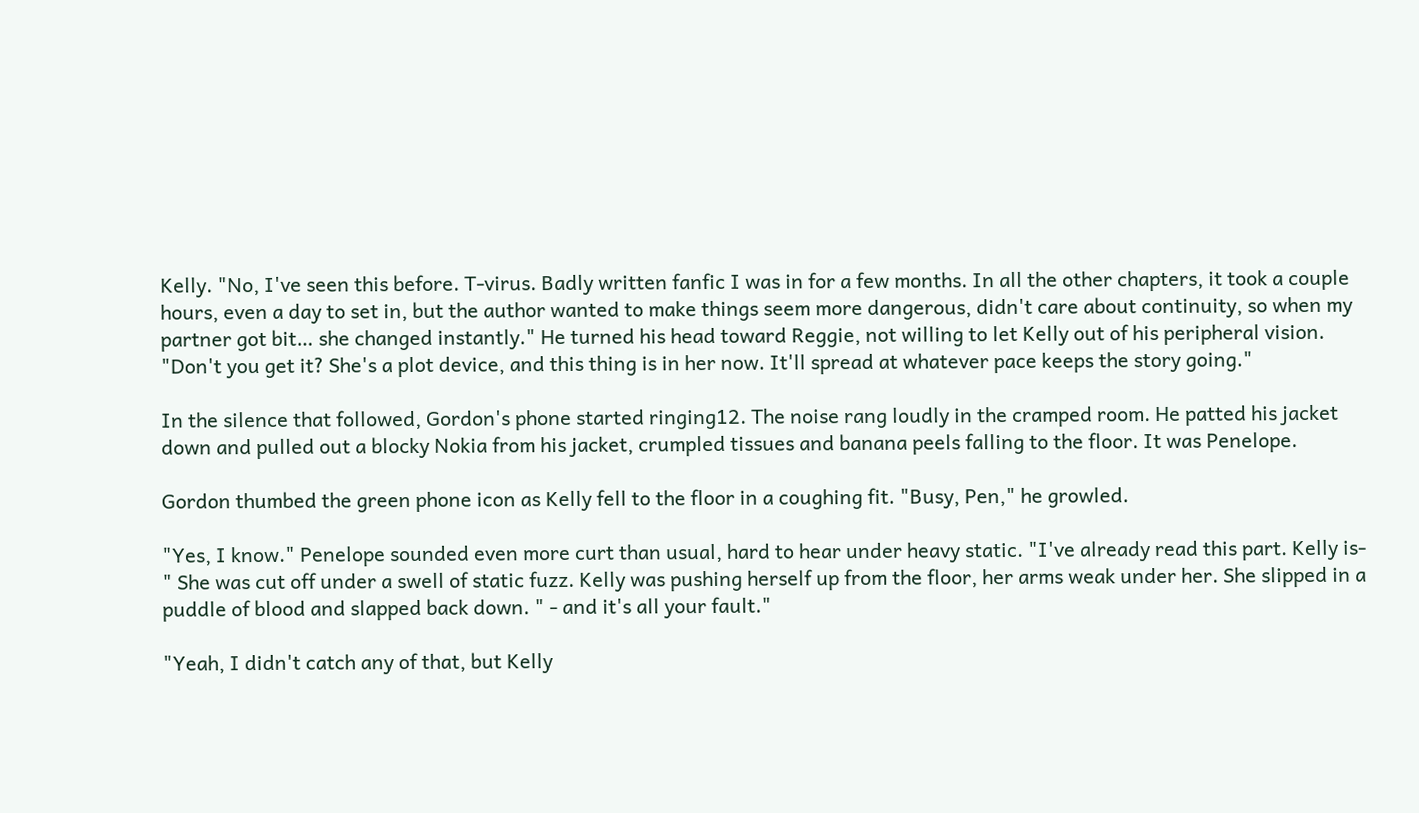Kelly. "No, I've seen this before. T-virus. Badly written fanfic I was in for a few months. In all the other chapters, it took a couple hours, even a day to set in, but the author wanted to make things seem more dangerous, didn't care about continuity, so when my partner got bit… she changed instantly." He turned his head toward Reggie, not willing to let Kelly out of his peripheral vision. "Don't you get it? She's a plot device, and this thing is in her now. It'll spread at whatever pace keeps the story going."

In the silence that followed, Gordon's phone started ringing12. The noise rang loudly in the cramped room. He patted his jacket down and pulled out a blocky Nokia from his jacket, crumpled tissues and banana peels falling to the floor. It was Penelope.

Gordon thumbed the green phone icon as Kelly fell to the floor in a coughing fit. "Busy, Pen," he growled.

"Yes, I know." Penelope sounded even more curt than usual, hard to hear under heavy static. "I've already read this part. Kelly is- " She was cut off under a swell of static fuzz. Kelly was pushing herself up from the floor, her arms weak under her. She slipped in a puddle of blood and slapped back down. " - and it's all your fault."

"Yeah, I didn't catch any of that, but Kelly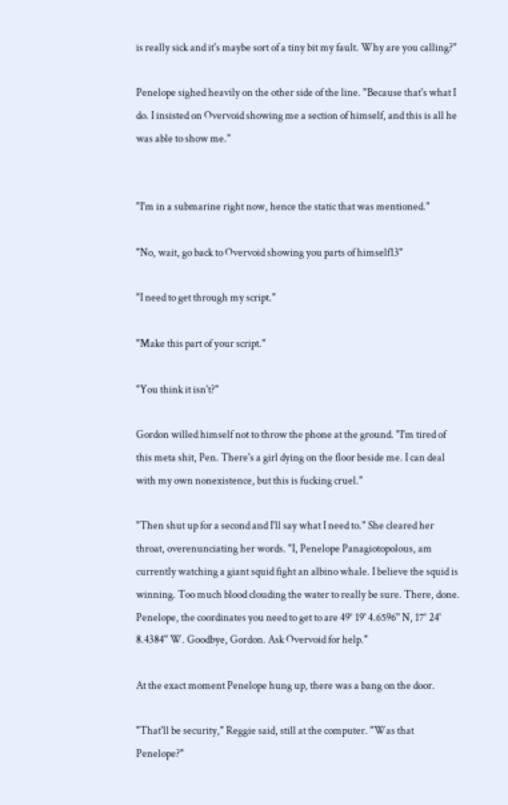is really sick and it's maybe sort of a tiny bit my fault. Why are you calling?"

Penelope sighed heavily on the other side of the line. "Because that's what I do. I insisted on Overvoid showing me a section of himself, and this is all he was able to show me."


"I'm in a submarine right now, hence the static that was mentioned."

"No, wait, go back to Overvoid showing you parts of himself13"

"I need to get through my script."

"Make this part of your script."

"You think it isn't?"

Gordon willed himself not to throw the phone at the ground. "I'm tired of this meta shit, Pen. There's a girl dying on the floor beside me. I can deal with my own nonexistence, but this is fucking cruel."

"Then shut up for a second and I'll say what I need to." She cleared her throat, overenunciating her words. "I, Penelope Panagiotopolous, am currently watching a giant squid fight an albino whale. I believe the squid is winning. Too much blood clouding the water to really be sure. There, done. Penelope, the coordinates you need to get to are 49° 19' 4.6596'' N, 17° 24' 8.4384'' W. Goodbye, Gordon. Ask Overvoid for help."

At the exact moment Penelope hung up, there was a bang on the door.

"That'll be security," Reggie said, still at the computer. "Was that Penelope?"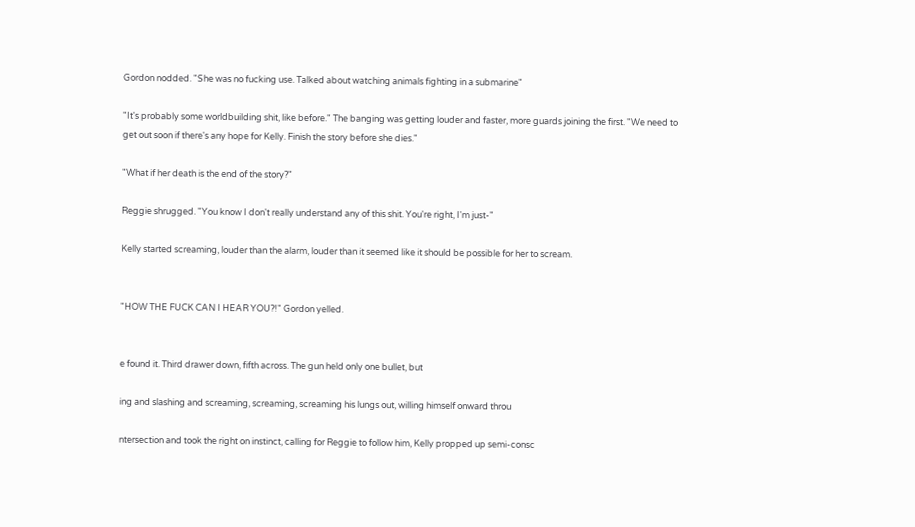Gordon nodded. "She was no fucking use. Talked about watching animals fighting in a submarine"

"It's probably some worldbuilding shit, like before." The banging was getting louder and faster, more guards joining the first. "We need to get out soon if there's any hope for Kelly. Finish the story before she dies."

"What if her death is the end of the story?"

Reggie shrugged. "You know I don't really understand any of this shit. You're right, I'm just-"

Kelly started screaming, louder than the alarm, louder than it seemed like it should be possible for her to scream.


"HOW THE FUCK CAN I HEAR YOU?!" Gordon yelled.


e found it. Third drawer down, fifth across. The gun held only one bullet, but

ing and slashing and screaming, screaming, screaming his lungs out, willing himself onward throu

ntersection and took the right on instinct, calling for Reggie to follow him, Kelly propped up semi-consc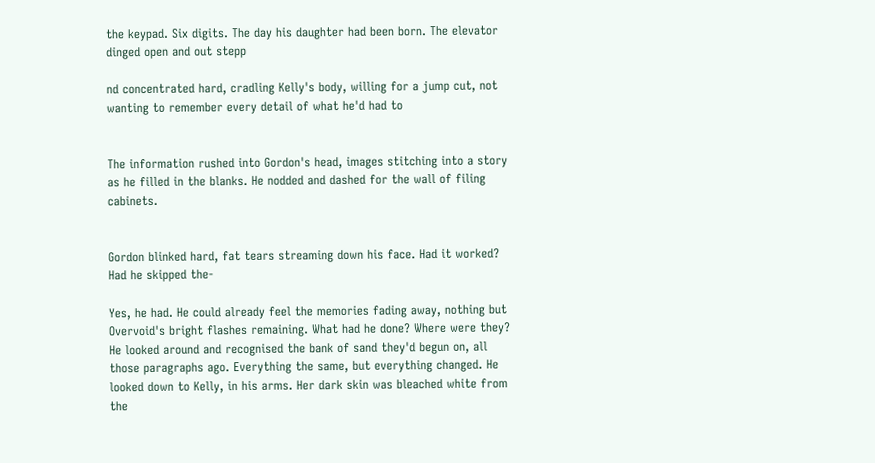the keypad. Six digits. The day his daughter had been born. The elevator dinged open and out stepp

nd concentrated hard, cradling Kelly's body, willing for a jump cut, not wanting to remember every detail of what he'd had to


The information rushed into Gordon's head, images stitching into a story as he filled in the blanks. He nodded and dashed for the wall of filing cabinets.


Gordon blinked hard, fat tears streaming down his face. Had it worked? Had he skipped the-

Yes, he had. He could already feel the memories fading away, nothing but Overvoid's bright flashes remaining. What had he done? Where were they? He looked around and recognised the bank of sand they'd begun on, all those paragraphs ago. Everything the same, but everything changed. He looked down to Kelly, in his arms. Her dark skin was bleached white from the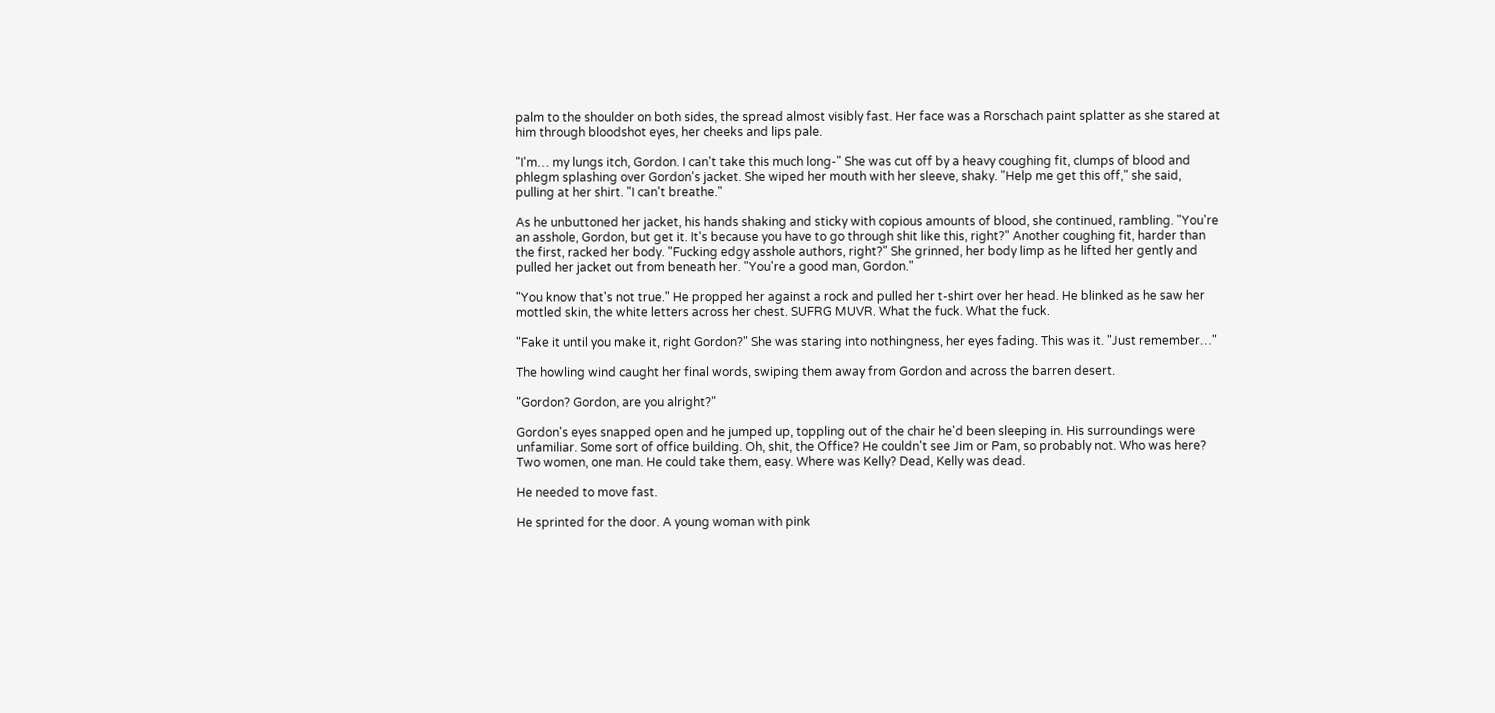palm to the shoulder on both sides, the spread almost visibly fast. Her face was a Rorschach paint splatter as she stared at him through bloodshot eyes, her cheeks and lips pale.

"I'm… my lungs itch, Gordon. I can't take this much long-" She was cut off by a heavy coughing fit, clumps of blood and phlegm splashing over Gordon's jacket. She wiped her mouth with her sleeve, shaky. "Help me get this off," she said, pulling at her shirt. "I can't breathe."

As he unbuttoned her jacket, his hands shaking and sticky with copious amounts of blood, she continued, rambling. "You're an asshole, Gordon, but get it. It's because you have to go through shit like this, right?" Another coughing fit, harder than the first, racked her body. "Fucking edgy asshole authors, right?" She grinned, her body limp as he lifted her gently and pulled her jacket out from beneath her. "You're a good man, Gordon."

"You know that's not true." He propped her against a rock and pulled her t-shirt over her head. He blinked as he saw her mottled skin, the white letters across her chest. SUFRG MUVR. What the fuck. What the fuck.

"Fake it until you make it, right Gordon?" She was staring into nothingness, her eyes fading. This was it. "Just remember…"

The howling wind caught her final words, swiping them away from Gordon and across the barren desert.

"Gordon? Gordon, are you alright?"

Gordon's eyes snapped open and he jumped up, toppling out of the chair he'd been sleeping in. His surroundings were unfamiliar. Some sort of office building. Oh, shit, the Office? He couldn't see Jim or Pam, so probably not. Who was here? Two women, one man. He could take them, easy. Where was Kelly? Dead, Kelly was dead.

He needed to move fast.

He sprinted for the door. A young woman with pink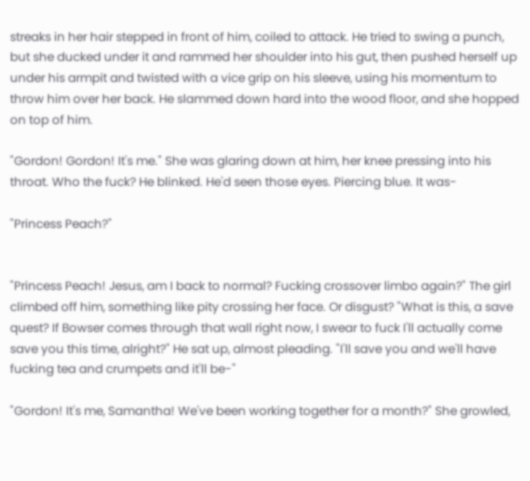streaks in her hair stepped in front of him, coiled to attack. He tried to swing a punch, but she ducked under it and rammed her shoulder into his gut, then pushed herself up under his armpit and twisted with a vice grip on his sleeve, using his momentum to throw him over her back. He slammed down hard into the wood floor, and she hopped on top of him.

"Gordon! Gordon! It's me." She was glaring down at him, her knee pressing into his throat. Who the fuck? He blinked. He'd seen those eyes. Piercing blue. It was-

"Princess Peach?"


"Princess Peach! Jesus, am I back to normal? Fucking crossover limbo again?" The girl climbed off him, something like pity crossing her face. Or disgust? "What is this, a save quest? If Bowser comes through that wall right now, I swear to fuck I'll actually come save you this time, alright?" He sat up, almost pleading. "I'll save you and we'll have fucking tea and crumpets and it'll be-"

"Gordon! It's me, Samantha! We've been working together for a month?" She growled,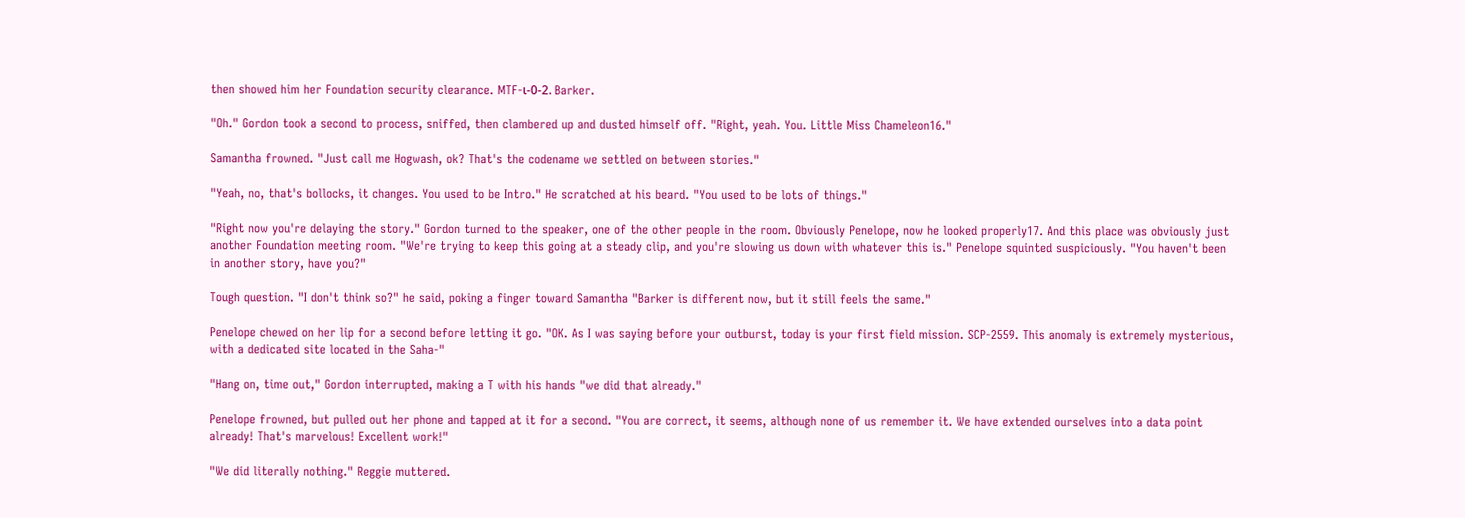then showed him her Foundation security clearance. MTF-ι-0-2. Barker.

"Oh." Gordon took a second to process, sniffed, then clambered up and dusted himself off. "Right, yeah. You. Little Miss Chameleon16."

Samantha frowned. "Just call me Hogwash, ok? That's the codename we settled on between stories."

"Yeah, no, that's bollocks, it changes. You used to be Intro." He scratched at his beard. "You used to be lots of things."

"Right now you're delaying the story." Gordon turned to the speaker, one of the other people in the room. Obviously Penelope, now he looked properly17. And this place was obviously just another Foundation meeting room. "We're trying to keep this going at a steady clip, and you're slowing us down with whatever this is." Penelope squinted suspiciously. "You haven't been in another story, have you?"

Tough question. "I don't think so?" he said, poking a finger toward Samantha "Barker is different now, but it still feels the same."

Penelope chewed on her lip for a second before letting it go. "OK. As I was saying before your outburst, today is your first field mission. SCP-2559. This anomaly is extremely mysterious, with a dedicated site located in the Saha-"

"Hang on, time out," Gordon interrupted, making a T with his hands "we did that already."

Penelope frowned, but pulled out her phone and tapped at it for a second. "You are correct, it seems, although none of us remember it. We have extended ourselves into a data point already! That's marvelous! Excellent work!"

"We did literally nothing." Reggie muttered.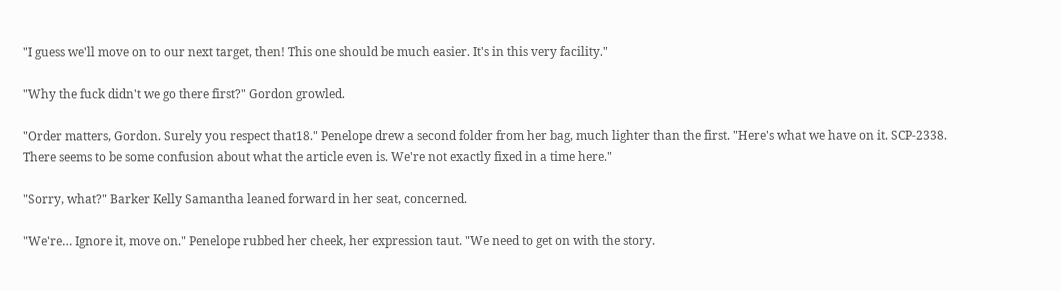"I guess we'll move on to our next target, then! This one should be much easier. It's in this very facility."

"Why the fuck didn't we go there first?" Gordon growled.

"Order matters, Gordon. Surely you respect that18." Penelope drew a second folder from her bag, much lighter than the first. "Here's what we have on it. SCP-2338. There seems to be some confusion about what the article even is. We're not exactly fixed in a time here."

"Sorry, what?" Barker Kelly Samantha leaned forward in her seat, concerned.

"We're… Ignore it, move on." Penelope rubbed her cheek, her expression taut. "We need to get on with the story.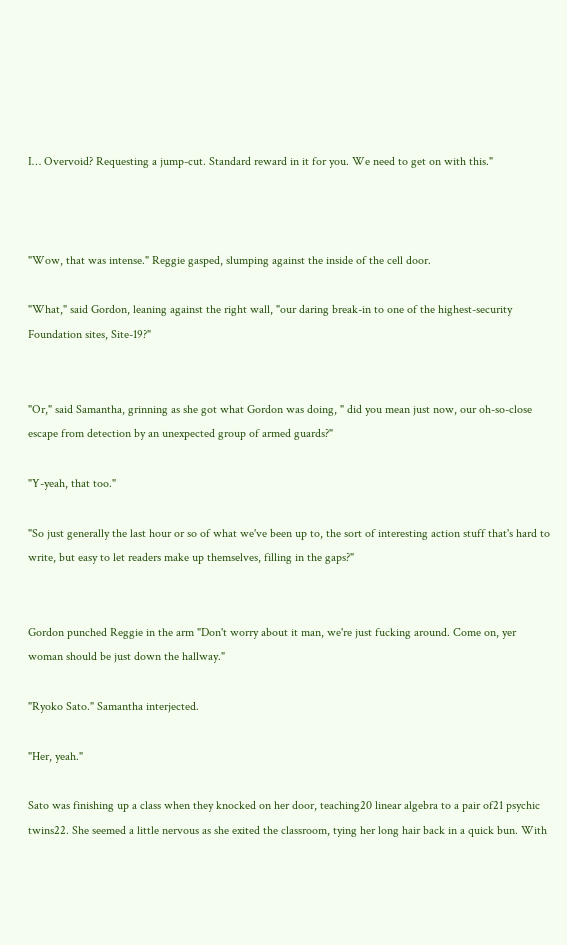I… Overvoid? Requesting a jump-cut. Standard reward in it for you. We need to get on with this."



"Wow, that was intense." Reggie gasped, slumping against the inside of the cell door.

"What," said Gordon, leaning against the right wall, "our daring break-in to one of the highest-security Foundation sites, Site-19?"


"Or," said Samantha, grinning as she got what Gordon was doing, " did you mean just now, our oh-so-close escape from detection by an unexpected group of armed guards?"

"Y-yeah, that too."

"So just generally the last hour or so of what we've been up to, the sort of interesting action stuff that's hard to write, but easy to let readers make up themselves, filling in the gaps?"


Gordon punched Reggie in the arm "Don't worry about it man, we're just fucking around. Come on, yer woman should be just down the hallway."

"Ryoko Sato." Samantha interjected.

"Her, yeah."

Sato was finishing up a class when they knocked on her door, teaching20 linear algebra to a pair of21 psychic twins22. She seemed a little nervous as she exited the classroom, tying her long hair back in a quick bun. With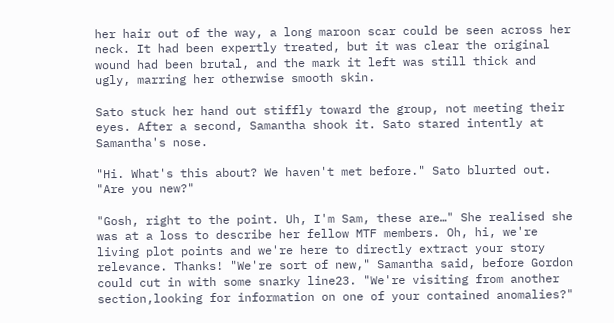her hair out of the way, a long maroon scar could be seen across her neck. It had been expertly treated, but it was clear the original wound had been brutal, and the mark it left was still thick and ugly, marring her otherwise smooth skin.

Sato stuck her hand out stiffly toward the group, not meeting their eyes. After a second, Samantha shook it. Sato stared intently at Samantha's nose.

"Hi. What's this about? We haven't met before." Sato blurted out. "Are you new?"

"Gosh, right to the point. Uh, I'm Sam, these are…" She realised she was at a loss to describe her fellow MTF members. Oh, hi, we're living plot points and we're here to directly extract your story relevance. Thanks! "We're sort of new," Samantha said, before Gordon could cut in with some snarky line23. "We're visiting from another section,looking for information on one of your contained anomalies?"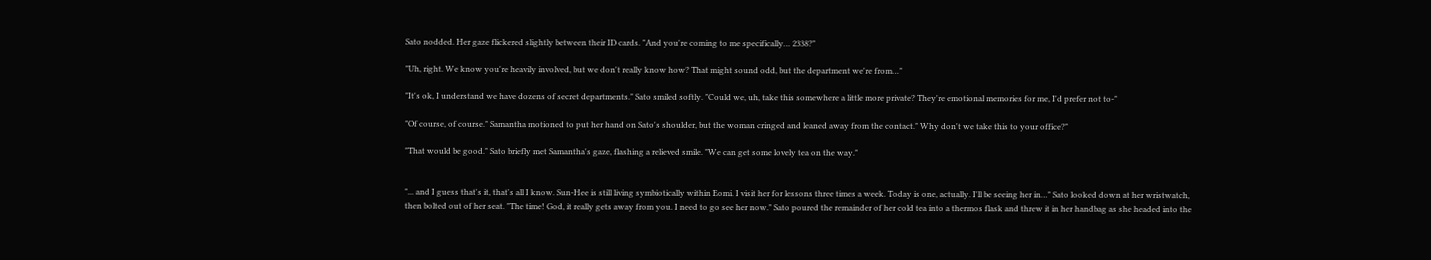Sato nodded. Her gaze flickered slightly between their ID cards. "And you're coming to me specifically… 2338?"

"Uh, right. We know you're heavily involved, but we don't really know how? That might sound odd, but the department we're from…"

"It's ok, I understand we have dozens of secret departments." Sato smiled softly. "Could we, uh, take this somewhere a little more private? They're emotional memories for me, I'd prefer not to-"

"Of course, of course." Samantha motioned to put her hand on Sato's shoulder, but the woman cringed and leaned away from the contact." Why don't we take this to your office?"

"That would be good." Sato briefly met Samantha's gaze, flashing a relieved smile. "We can get some lovely tea on the way."


"... and I guess that's it, that's all I know. Sun-Hee is still living symbiotically within Eomi. I visit her for lessons three times a week. Today is one, actually. I'll be seeing her in…" Sato looked down at her wristwatch, then bolted out of her seat. "The time! God, it really gets away from you. I need to go see her now." Sato poured the remainder of her cold tea into a thermos flask and threw it in her handbag as she headed into the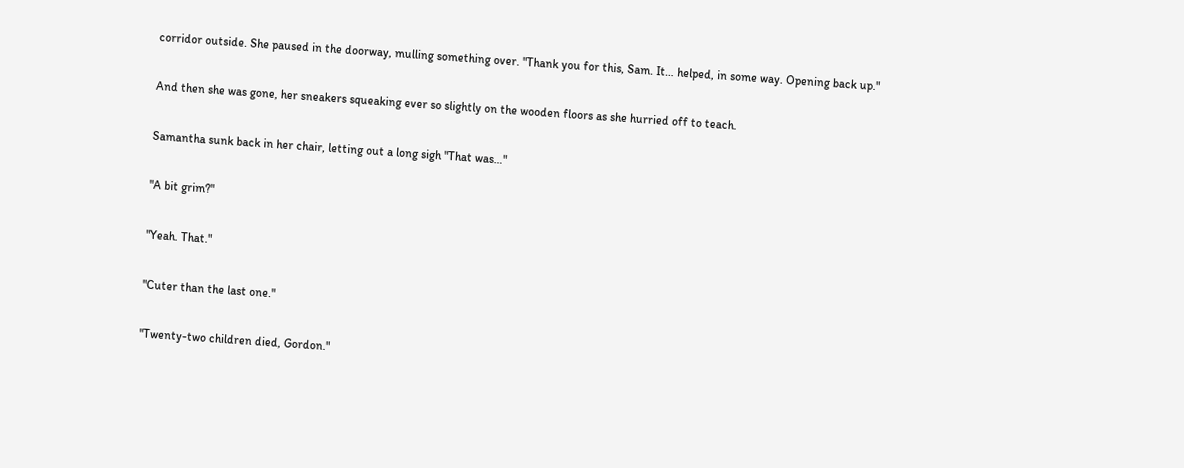corridor outside. She paused in the doorway, mulling something over. "Thank you for this, Sam. It… helped, in some way. Opening back up."

And then she was gone, her sneakers squeaking ever so slightly on the wooden floors as she hurried off to teach.

Samantha sunk back in her chair, letting out a long sigh "That was…"

"A bit grim?"

"Yeah. That."

"Cuter than the last one."

"Twenty-two children died, Gordon."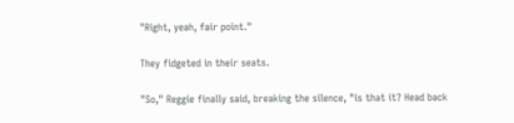"Right, yeah, fair point."

They fidgeted in their seats.

"So," Reggie finally said, breaking the silence, "is that it? Head back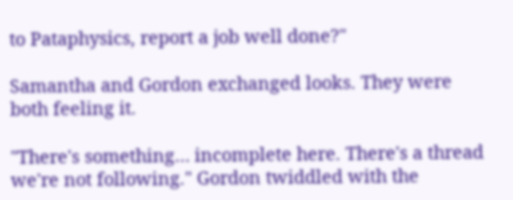to Pataphysics, report a job well done?"

Samantha and Gordon exchanged looks. They were both feeling it.

"There's something… incomplete here. There's a thread we're not following." Gordon twiddled with the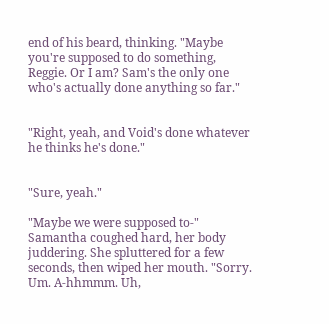end of his beard, thinking. "Maybe you're supposed to do something, Reggie. Or I am? Sam's the only one who's actually done anything so far."


"Right, yeah, and Void's done whatever he thinks he's done."


"Sure, yeah."

"Maybe we were supposed to-" Samantha coughed hard, her body juddering. She spluttered for a few seconds, then wiped her mouth. "Sorry. Um. A-hhmmm. Uh,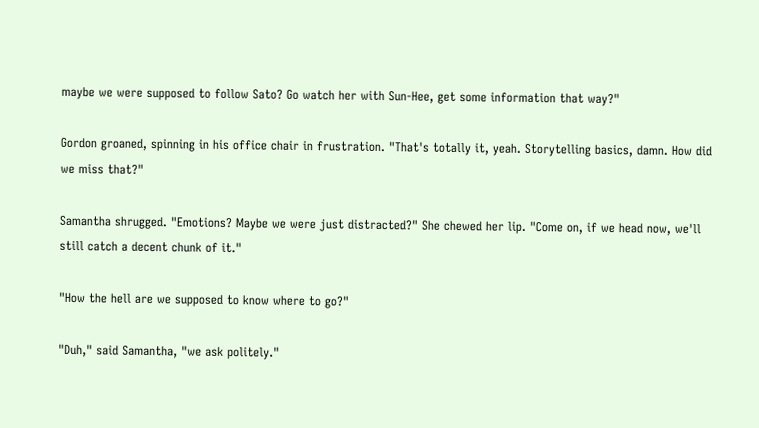maybe we were supposed to follow Sato? Go watch her with Sun-Hee, get some information that way?"

Gordon groaned, spinning in his office chair in frustration. "That's totally it, yeah. Storytelling basics, damn. How did we miss that?"

Samantha shrugged. "Emotions? Maybe we were just distracted?" She chewed her lip. "Come on, if we head now, we'll still catch a decent chunk of it."

"How the hell are we supposed to know where to go?"

"Duh," said Samantha, "we ask politely."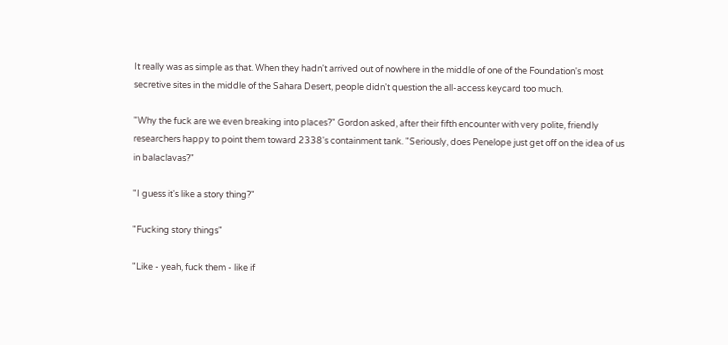It really was as simple as that. When they hadn't arrived out of nowhere in the middle of one of the Foundation's most secretive sites in the middle of the Sahara Desert, people didn't question the all-access keycard too much.

"Why the fuck are we even breaking into places?" Gordon asked, after their fifth encounter with very polite, friendly researchers happy to point them toward 2338's containment tank. "Seriously, does Penelope just get off on the idea of us in balaclavas?"

"I guess it's like a story thing?"

"Fucking story things"

"Like - yeah, fuck them - like if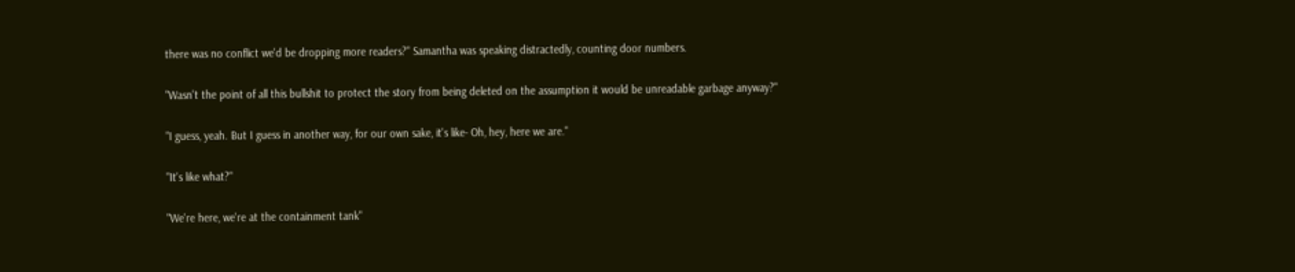there was no conflict we'd be dropping more readers?" Samantha was speaking distractedly, counting door numbers.

"Wasn't the point of all this bullshit to protect the story from being deleted on the assumption it would be unreadable garbage anyway?"

"I guess, yeah. But I guess in another way, for our own sake, it's like- Oh, hey, here we are."

"It's like what?"

"We're here, we're at the containment tank"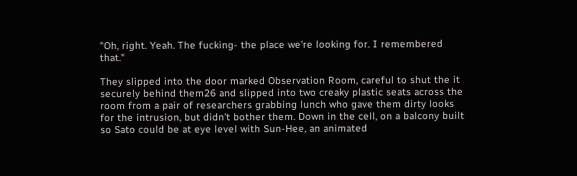"Oh, right. Yeah. The fucking- the place we're looking for. I remembered that."

They slipped into the door marked Observation Room, careful to shut the it securely behind them26 and slipped into two creaky plastic seats across the room from a pair of researchers grabbing lunch who gave them dirty looks for the intrusion, but didn't bother them. Down in the cell, on a balcony built so Sato could be at eye level with Sun-Hee, an animated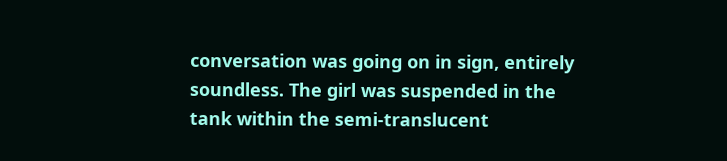conversation was going on in sign, entirely soundless. The girl was suspended in the tank within the semi-translucent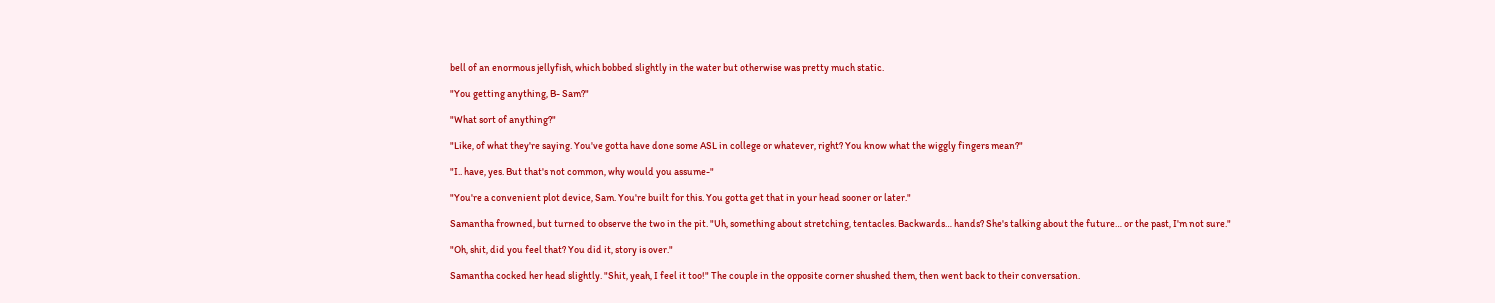bell of an enormous jellyfish, which bobbed slightly in the water but otherwise was pretty much static.

"You getting anything, B- Sam?"

"What sort of anything?"

"Like, of what they're saying. You've gotta have done some ASL in college or whatever, right? You know what the wiggly fingers mean?"

"I.. have, yes. But that's not common, why would you assume-"

"You're a convenient plot device, Sam. You're built for this. You gotta get that in your head sooner or later."

Samantha frowned, but turned to observe the two in the pit. "Uh, something about stretching, tentacles. Backwards… hands? She's talking about the future… or the past, I'm not sure."

"Oh, shit, did you feel that? You did it, story is over."

Samantha cocked her head slightly. "Shit, yeah, I feel it too!" The couple in the opposite corner shushed them, then went back to their conversation.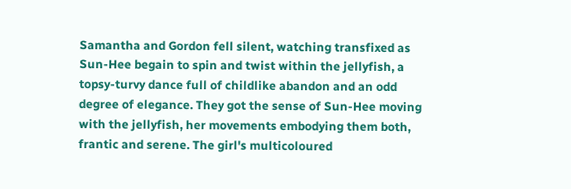Samantha and Gordon fell silent, watching transfixed as Sun-Hee begain to spin and twist within the jellyfish, a topsy-turvy dance full of childlike abandon and an odd degree of elegance. They got the sense of Sun-Hee moving with the jellyfish, her movements embodying them both, frantic and serene. The girl's multicoloured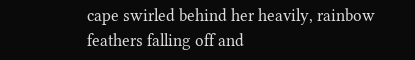cape swirled behind her heavily, rainbow feathers falling off and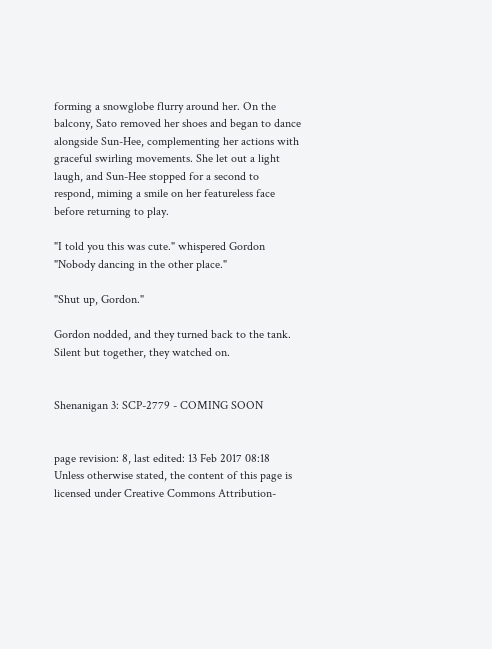forming a snowglobe flurry around her. On the balcony, Sato removed her shoes and began to dance alongside Sun-Hee, complementing her actions with graceful swirling movements. She let out a light laugh, and Sun-Hee stopped for a second to respond, miming a smile on her featureless face before returning to play.

"I told you this was cute." whispered Gordon "Nobody dancing in the other place."

"Shut up, Gordon."

Gordon nodded, and they turned back to the tank. Silent but together, they watched on.


Shenanigan 3: SCP-2779 - COMING SOON


page revision: 8, last edited: 13 Feb 2017 08:18
Unless otherwise stated, the content of this page is licensed under Creative Commons Attribution-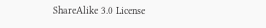ShareAlike 3.0 License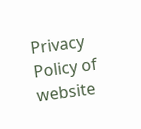Privacy Policy of website